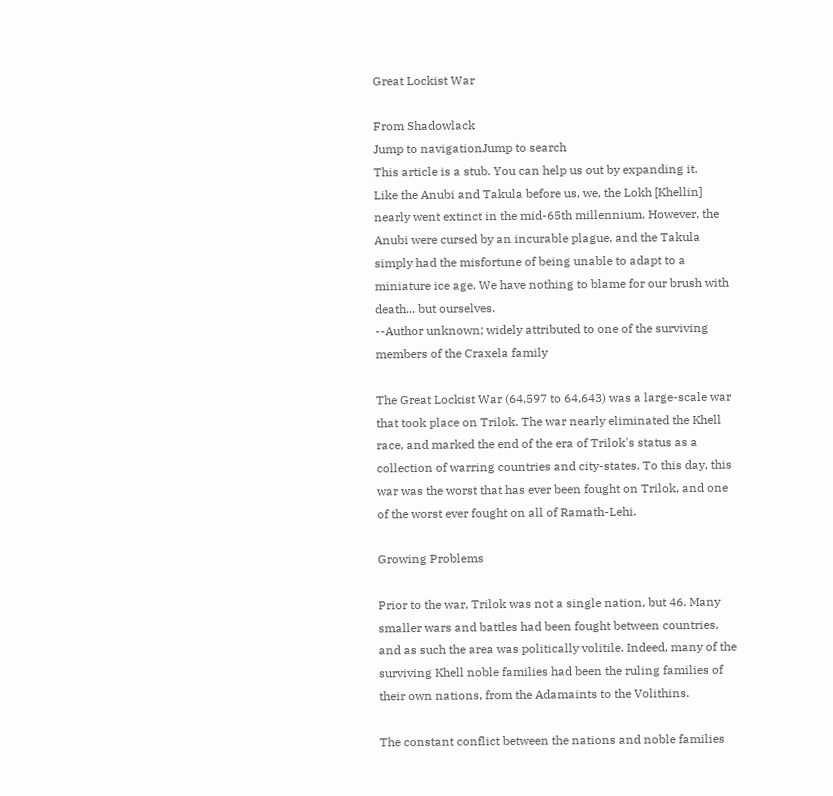Great Lockist War

From Shadowlack
Jump to navigationJump to search
This article is a stub. You can help us out by expanding it.
Like the Anubi and Takula before us, we, the Lokh [Khellin] nearly went extinct in the mid-65th millennium. However, the Anubi were cursed by an incurable plague, and the Takula simply had the misfortune of being unable to adapt to a miniature ice age. We have nothing to blame for our brush with death... but ourselves.
--Author unknown; widely attributed to one of the surviving members of the Craxela family

The Great Lockist War (64,597 to 64,643) was a large-scale war that took place on Trilok. The war nearly eliminated the Khell race, and marked the end of the era of Trilok's status as a collection of warring countries and city-states. To this day, this war was the worst that has ever been fought on Trilok, and one of the worst ever fought on all of Ramath-Lehi.

Growing Problems

Prior to the war, Trilok was not a single nation, but 46. Many smaller wars and battles had been fought between countries, and as such the area was politically volitile. Indeed, many of the surviving Khell noble families had been the ruling families of their own nations, from the Adamaints to the Volithins.

The constant conflict between the nations and noble families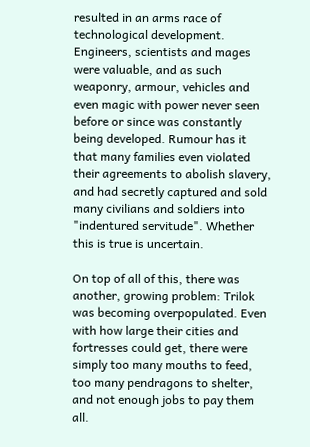resulted in an arms race of technological development. Engineers, scientists and mages were valuable, and as such weaponry, armour, vehicles and even magic with power never seen before or since was constantly being developed. Rumour has it that many families even violated their agreements to abolish slavery, and had secretly captured and sold many civilians and soldiers into "indentured servitude". Whether this is true is uncertain.

On top of all of this, there was another, growing problem: Trilok was becoming overpopulated. Even with how large their cities and fortresses could get, there were simply too many mouths to feed, too many pendragons to shelter, and not enough jobs to pay them all.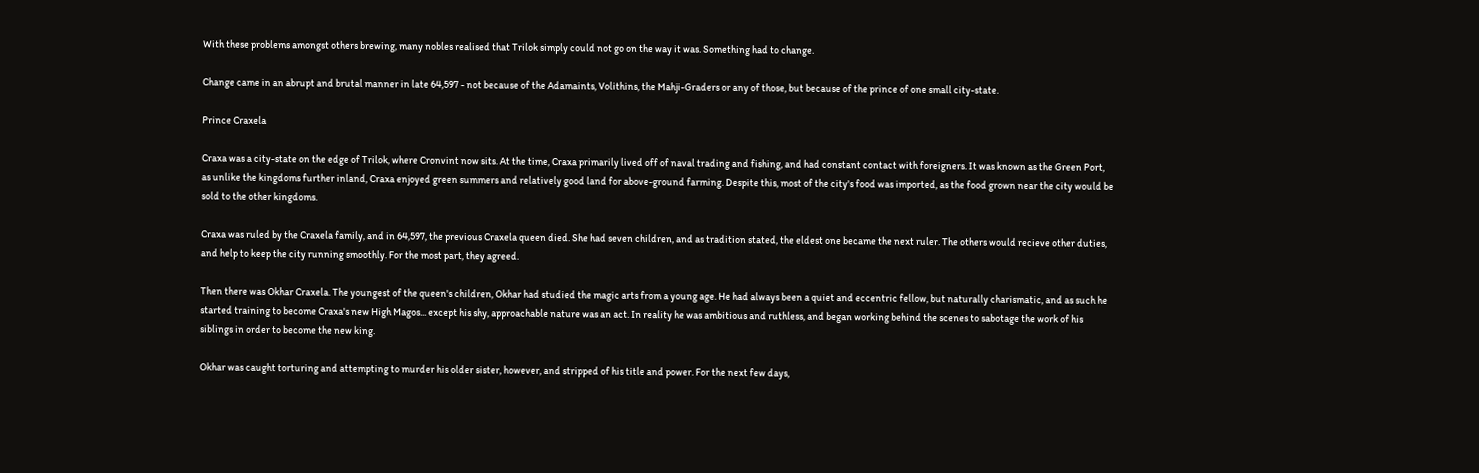With these problems amongst others brewing, many nobles realised that Trilok simply could not go on the way it was. Something had to change.

Change came in an abrupt and brutal manner in late 64,597 - not because of the Adamaints, Volithins, the Mahji-Graders or any of those, but because of the prince of one small city-state.

Prince Craxela

Craxa was a city-state on the edge of Trilok, where Cronvint now sits. At the time, Craxa primarily lived off of naval trading and fishing, and had constant contact with foreigners. It was known as the Green Port, as unlike the kingdoms further inland, Craxa enjoyed green summers and relatively good land for above-ground farming. Despite this, most of the city's food was imported, as the food grown near the city would be sold to the other kingdoms.

Craxa was ruled by the Craxela family, and in 64,597, the previous Craxela queen died. She had seven children, and as tradition stated, the eldest one became the next ruler. The others would recieve other duties, and help to keep the city running smoothly. For the most part, they agreed.

Then there was Okhar Craxela. The youngest of the queen's children, Okhar had studied the magic arts from a young age. He had always been a quiet and eccentric fellow, but naturally charismatic, and as such he started training to become Craxa's new High Magos... except his shy, approachable nature was an act. In reality he was ambitious and ruthless, and began working behind the scenes to sabotage the work of his siblings in order to become the new king.

Okhar was caught torturing and attempting to murder his older sister, however, and stripped of his title and power. For the next few days,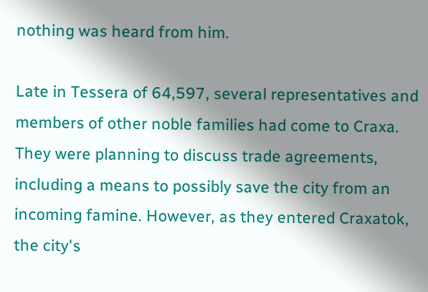nothing was heard from him.

Late in Tessera of 64,597, several representatives and members of other noble families had come to Craxa. They were planning to discuss trade agreements, including a means to possibly save the city from an incoming famine. However, as they entered Craxatok, the city's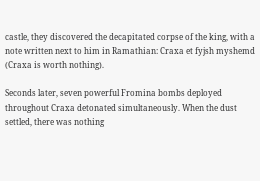castle, they discovered the decapitated corpse of the king, with a note written next to him in Ramathian: Craxa et fyjsh myshemd (Craxa is worth nothing).

Seconds later, seven powerful Fromina bombs deployed throughout Craxa detonated simultaneously. When the dust settled, there was nothing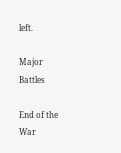left.

Major Battles

End of the War